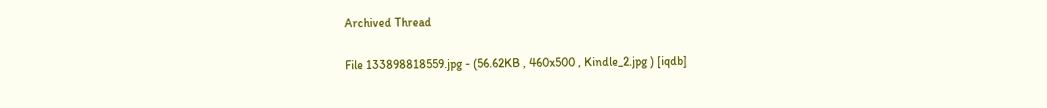Archived Thread

File 133898818559.jpg - (56.62KB , 460x500 , Kindle_2.jpg ) [iqdb]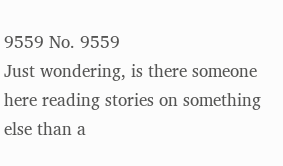9559 No. 9559
Just wondering, is there someone here reading stories on something else than a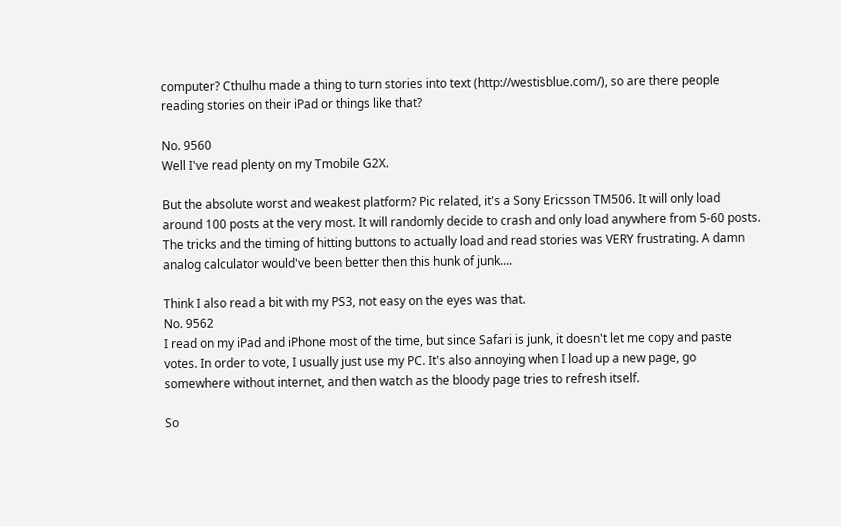computer? Cthulhu made a thing to turn stories into text (http://westisblue.com/), so are there people reading stories on their iPad or things like that?

No. 9560
Well I've read plenty on my Tmobile G2X.

But the absolute worst and weakest platform? Pic related, it's a Sony Ericsson TM506. It will only load around 100 posts at the very most. It will randomly decide to crash and only load anywhere from 5-60 posts. The tricks and the timing of hitting buttons to actually load and read stories was VERY frustrating. A damn analog calculator would've been better then this hunk of junk....

Think I also read a bit with my PS3, not easy on the eyes was that.
No. 9562
I read on my iPad and iPhone most of the time, but since Safari is junk, it doesn't let me copy and paste votes. In order to vote, I usually just use my PC. It's also annoying when I load up a new page, go somewhere without internet, and then watch as the bloody page tries to refresh itself.

So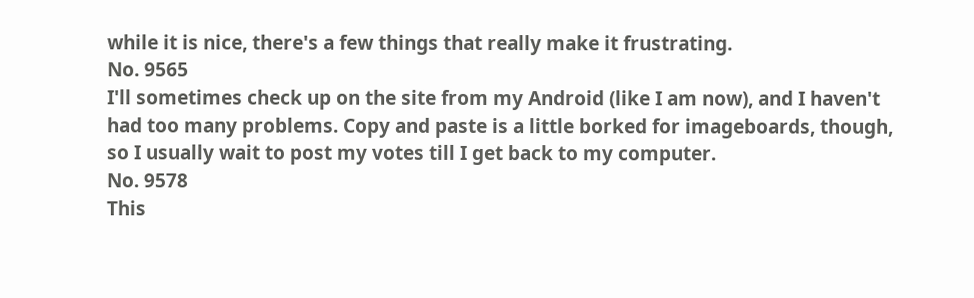while it is nice, there's a few things that really make it frustrating.
No. 9565
I'll sometimes check up on the site from my Android (like I am now), and I haven't had too many problems. Copy and paste is a little borked for imageboards, though, so I usually wait to post my votes till I get back to my computer.
No. 9578
This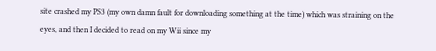site crashed my PS3 (my own damn fault for downloading something at the time) which was straining on the eyes, and then I decided to read on my Wii since my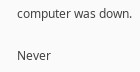computer was down.

Never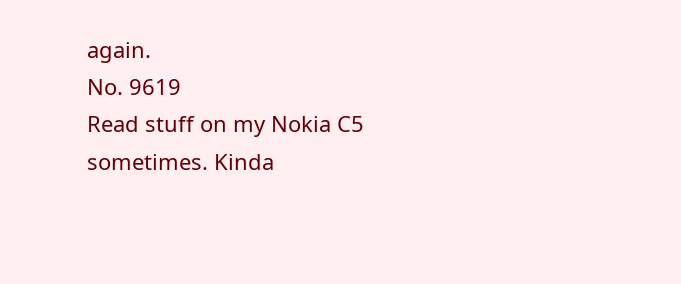again.
No. 9619
Read stuff on my Nokia C5 sometimes. Kinda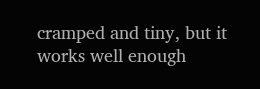cramped and tiny, but it works well enough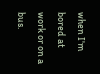when I'm bored at work or on a bus.